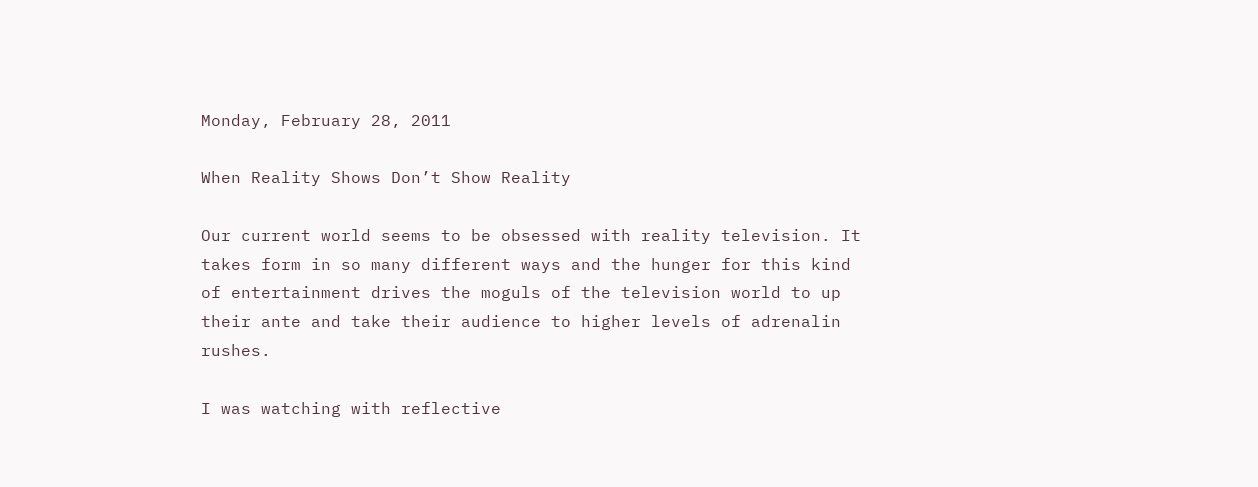Monday, February 28, 2011

When Reality Shows Don’t Show Reality

Our current world seems to be obsessed with reality television. It takes form in so many different ways and the hunger for this kind of entertainment drives the moguls of the television world to up their ante and take their audience to higher levels of adrenalin rushes.

I was watching with reflective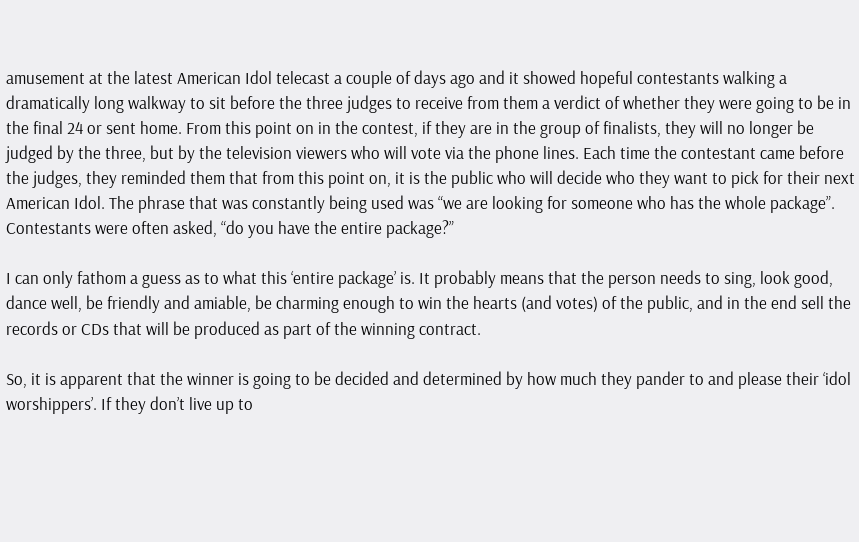amusement at the latest American Idol telecast a couple of days ago and it showed hopeful contestants walking a dramatically long walkway to sit before the three judges to receive from them a verdict of whether they were going to be in the final 24 or sent home. From this point on in the contest, if they are in the group of finalists, they will no longer be judged by the three, but by the television viewers who will vote via the phone lines. Each time the contestant came before the judges, they reminded them that from this point on, it is the public who will decide who they want to pick for their next American Idol. The phrase that was constantly being used was “we are looking for someone who has the whole package”. Contestants were often asked, “do you have the entire package?”

I can only fathom a guess as to what this ‘entire package’ is. It probably means that the person needs to sing, look good, dance well, be friendly and amiable, be charming enough to win the hearts (and votes) of the public, and in the end sell the records or CDs that will be produced as part of the winning contract.

So, it is apparent that the winner is going to be decided and determined by how much they pander to and please their ‘idol worshippers’. If they don’t live up to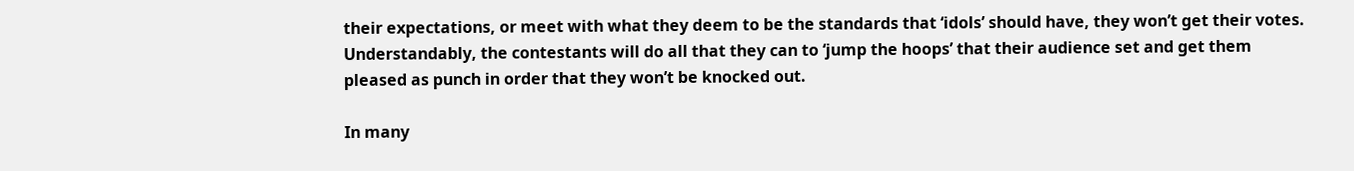their expectations, or meet with what they deem to be the standards that ‘idols’ should have, they won’t get their votes. Understandably, the contestants will do all that they can to ‘jump the hoops’ that their audience set and get them pleased as punch in order that they won’t be knocked out.

In many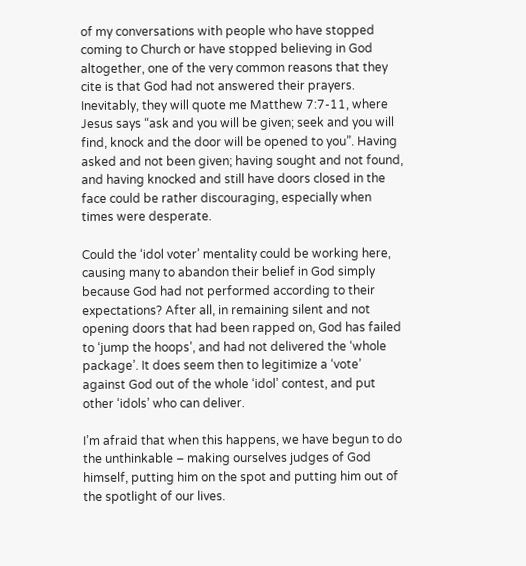of my conversations with people who have stopped coming to Church or have stopped believing in God altogether, one of the very common reasons that they cite is that God had not answered their prayers. Inevitably, they will quote me Matthew 7:7-11, where Jesus says “ask and you will be given; seek and you will find, knock and the door will be opened to you”. Having asked and not been given; having sought and not found, and having knocked and still have doors closed in the face could be rather discouraging, especially when times were desperate.

Could the ‘idol voter’ mentality could be working here, causing many to abandon their belief in God simply because God had not performed according to their expectations? After all, in remaining silent and not opening doors that had been rapped on, God has failed to ‘jump the hoops’, and had not delivered the ‘whole package’. It does seem then to legitimize a ‘vote’ against God out of the whole ‘idol’ contest, and put other ‘idols’ who can deliver.

I’m afraid that when this happens, we have begun to do the unthinkable – making ourselves judges of God himself, putting him on the spot and putting him out of the spotlight of our lives.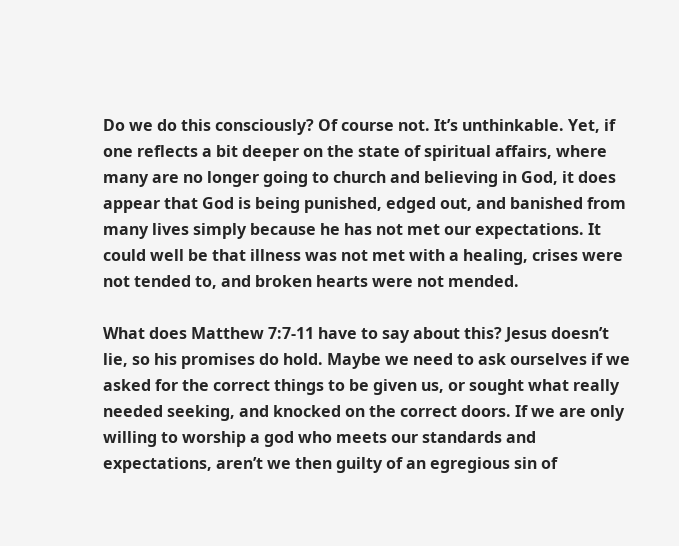Do we do this consciously? Of course not. It’s unthinkable. Yet, if one reflects a bit deeper on the state of spiritual affairs, where many are no longer going to church and believing in God, it does appear that God is being punished, edged out, and banished from many lives simply because he has not met our expectations. It could well be that illness was not met with a healing, crises were not tended to, and broken hearts were not mended.

What does Matthew 7:7-11 have to say about this? Jesus doesn’t lie, so his promises do hold. Maybe we need to ask ourselves if we asked for the correct things to be given us, or sought what really needed seeking, and knocked on the correct doors. If we are only willing to worship a god who meets our standards and expectations, aren’t we then guilty of an egregious sin of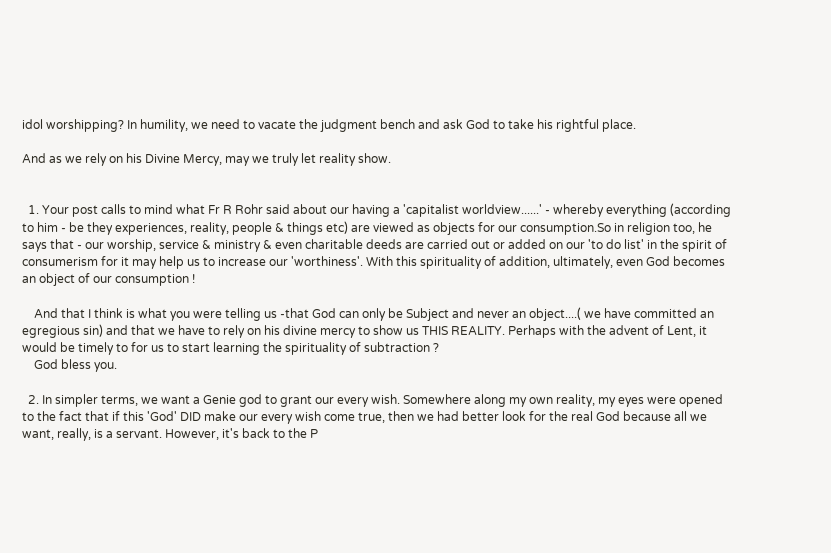idol worshipping? In humility, we need to vacate the judgment bench and ask God to take his rightful place.

And as we rely on his Divine Mercy, may we truly let reality show.


  1. Your post calls to mind what Fr R Rohr said about our having a 'capitalist worldview......' - whereby everything (according to him - be they experiences, reality, people & things etc) are viewed as objects for our consumption.So in religion too, he says that - our worship, service & ministry & even charitable deeds are carried out or added on our 'to do list' in the spirit of consumerism for it may help us to increase our 'worthiness'. With this spirituality of addition, ultimately, even God becomes an object of our consumption !

    And that I think is what you were telling us -that God can only be Subject and never an object....( we have committed an egregious sin) and that we have to rely on his divine mercy to show us THIS REALITY. Perhaps with the advent of Lent, it would be timely to for us to start learning the spirituality of subtraction ?
    God bless you.

  2. In simpler terms, we want a Genie god to grant our every wish. Somewhere along my own reality, my eyes were opened to the fact that if this 'God' DID make our every wish come true, then we had better look for the real God because all we want, really, is a servant. However, it's back to the P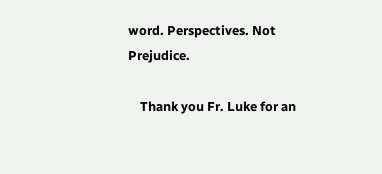word. Perspectives. Not Prejudice.

    Thank you Fr. Luke for an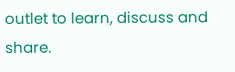outlet to learn, discuss and share.